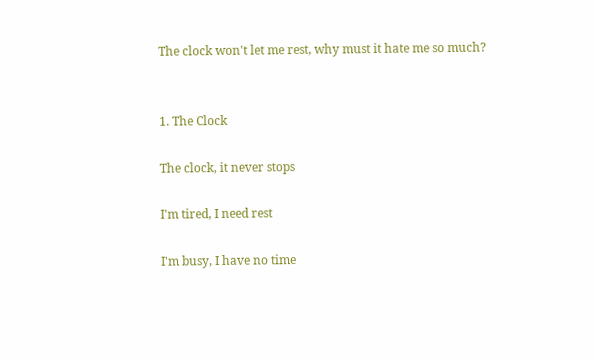The clock won't let me rest, why must it hate me so much?


1. The Clock

The clock, it never stops

I'm tired, I need rest

I'm busy, I have no time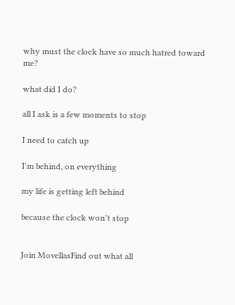why must the clock have so much hatred toward me?

what did I do?

all I ask is a few moments to stop

I need to catch up

I'm behind, on everything

my life is getting left behind

because the clock won't stop


Join MovellasFind out what all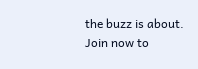the buzz is about. Join now to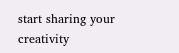start sharing your creativity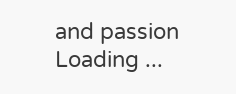and passion
Loading ...